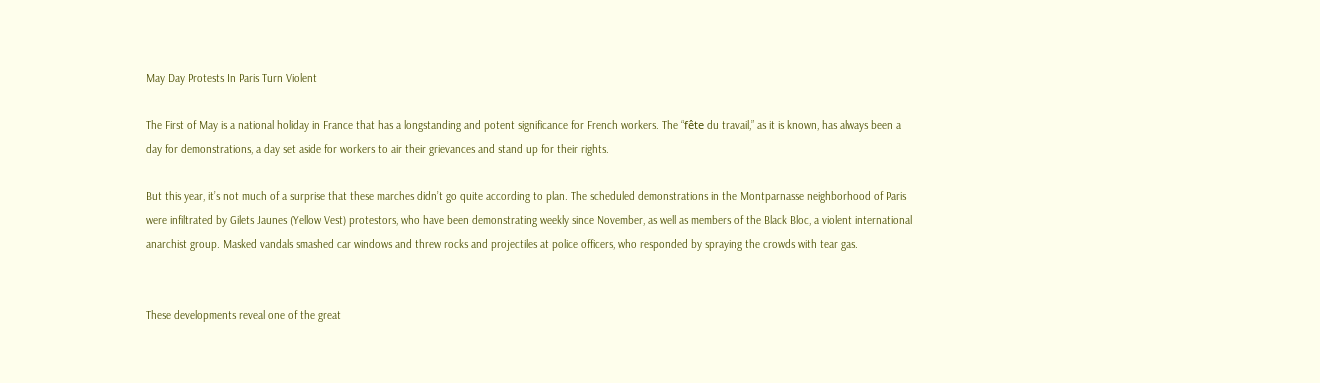May Day Protests In Paris Turn Violent

The First of May is a national holiday in France that has a longstanding and potent significance for French workers. The “fête du travail,” as it is known, has always been a day for demonstrations, a day set aside for workers to air their grievances and stand up for their rights.

But this year, it’s not much of a surprise that these marches didn’t go quite according to plan. The scheduled demonstrations in the Montparnasse neighborhood of Paris were infiltrated by Gilets Jaunes (Yellow Vest) protestors, who have been demonstrating weekly since November, as well as members of the Black Bloc, a violent international anarchist group. Masked vandals smashed car windows and threw rocks and projectiles at police officers, who responded by spraying the crowds with tear gas.


These developments reveal one of the great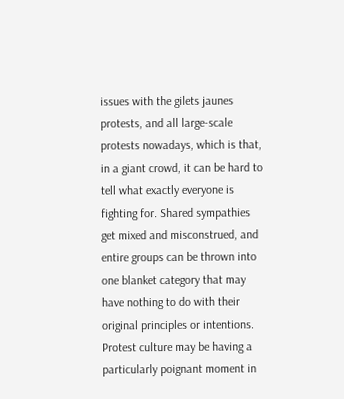issues with the gilets jaunes protests, and all large-scale protests nowadays, which is that, in a giant crowd, it can be hard to tell what exactly everyone is fighting for. Shared sympathies get mixed and misconstrued, and entire groups can be thrown into one blanket category that may have nothing to do with their original principles or intentions. Protest culture may be having a particularly poignant moment in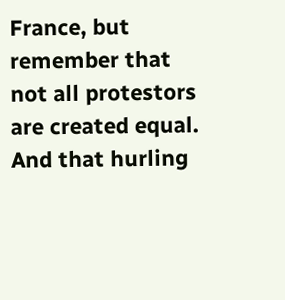France, but remember that not all protestors are created equal. And that hurling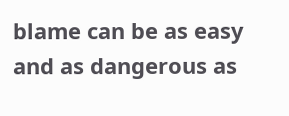blame can be as easy and as dangerous as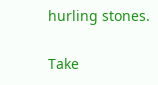hurling stones.

Take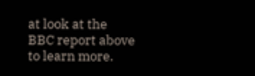at look at the BBC report above to learn more.